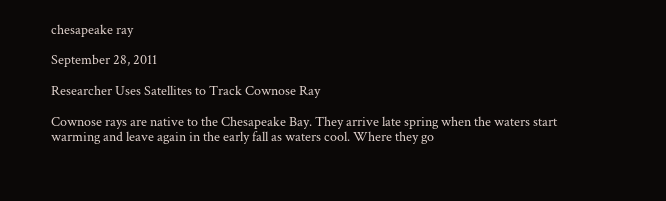chesapeake ray

September 28, 2011

Researcher Uses Satellites to Track Cownose Ray

Cownose rays are native to the Chesapeake Bay. They arrive late spring when the waters start warming and leave again in the early fall as waters cool. Where they go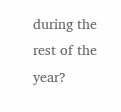during the rest of the year?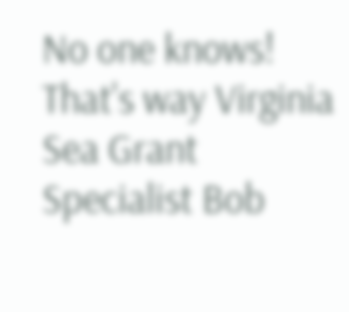No one knows! That's way Virginia Sea Grant Specialist Bob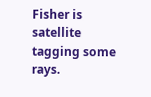Fisher is satellite tagging some rays.